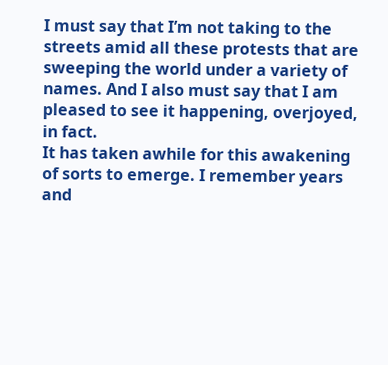I must say that I’m not taking to the streets amid all these protests that are sweeping the world under a variety of names. And I also must say that I am pleased to see it happening, overjoyed, in fact.
It has taken awhile for this awakening of sorts to emerge. I remember years and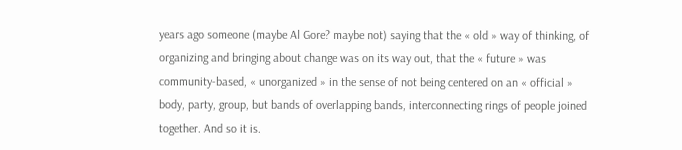years ago someone (maybe Al Gore? maybe not) saying that the « old » way of thinking, of organizing and bringing about change was on its way out, that the « future » was community-based, « unorganized » in the sense of not being centered on an « official » body, party, group, but bands of overlapping bands, interconnecting rings of people joined together. And so it is.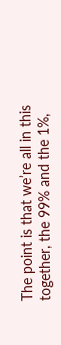The point is that we’re all in this together, the 99% and the 1%,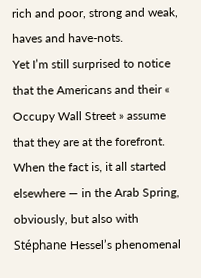rich and poor, strong and weak, haves and have-nots.
Yet I’m still surprised to notice that the Americans and their « Occupy Wall Street » assume that they are at the forefront. When the fact is, it all started elsewhere — in the Arab Spring, obviously, but also with Stéphane Hessel’s phenomenal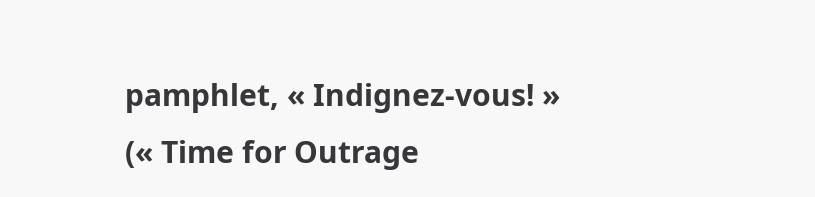pamphlet, « Indignez-vous! » (« Time for Outrage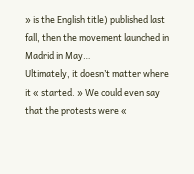» is the English title) published last fall, then the movement launched in Madrid in May…
Ultimately, it doesn’t matter where it « started. » We could even say that the protests were «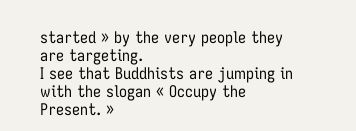started » by the very people they are targeting.
I see that Buddhists are jumping in with the slogan « Occupy the Present. »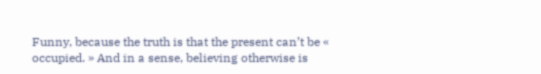Funny, because the truth is that the present can’t be « occupied. » And in a sense, believing otherwise is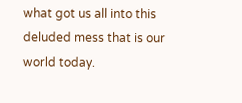what got us all into this deluded mess that is our world today.